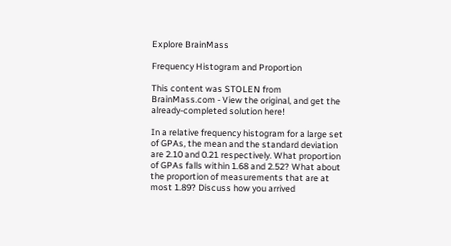Explore BrainMass

Frequency Histogram and Proportion

This content was STOLEN from BrainMass.com - View the original, and get the already-completed solution here!

In a relative frequency histogram for a large set of GPAs, the mean and the standard deviation are 2.10 and 0.21 respectively. What proportion of GPAs falls within 1.68 and 2.52? What about the proportion of measurements that are at most 1.89? Discuss how you arrived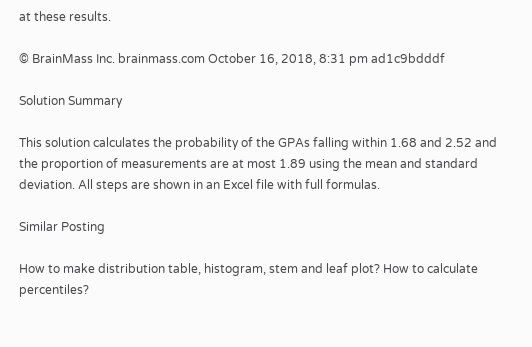at these results.

© BrainMass Inc. brainmass.com October 16, 2018, 8:31 pm ad1c9bdddf

Solution Summary

This solution calculates the probability of the GPAs falling within 1.68 and 2.52 and the proportion of measurements are at most 1.89 using the mean and standard deviation. All steps are shown in an Excel file with full formulas.

Similar Posting

How to make distribution table, histogram, stem and leaf plot? How to calculate percentiles?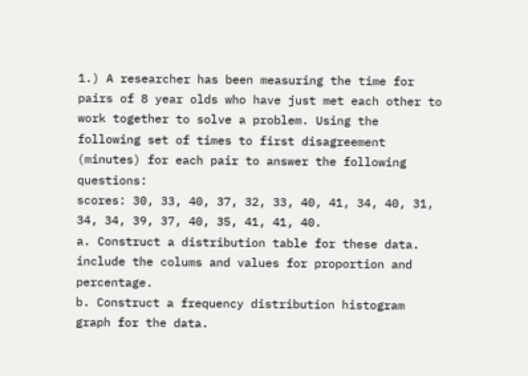1.) A researcher has been measuring the time for pairs of 8 year olds who have just met each other to work together to solve a problem. Using the following set of times to first disagreement (minutes) for each pair to answer the following questions:
scores: 30, 33, 40, 37, 32, 33, 40, 41, 34, 40, 31, 34, 34, 39, 37, 40, 35, 41, 41, 40.
a. Construct a distribution table for these data. include the colums and values for proportion and percentage.
b. Construct a frequency distribution histogram graph for the data.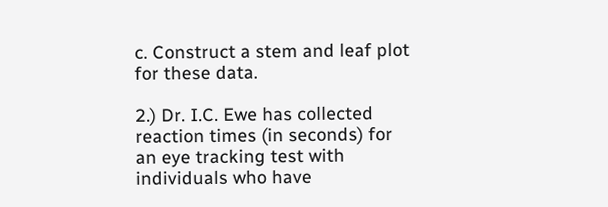c. Construct a stem and leaf plot for these data.

2.) Dr. I.C. Ewe has collected reaction times (in seconds) for an eye tracking test with individuals who have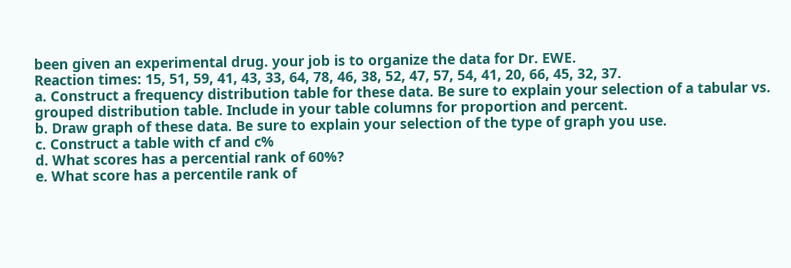been given an experimental drug. your job is to organize the data for Dr. EWE.
Reaction times: 15, 51, 59, 41, 43, 33, 64, 78, 46, 38, 52, 47, 57, 54, 41, 20, 66, 45, 32, 37.
a. Construct a frequency distribution table for these data. Be sure to explain your selection of a tabular vs. grouped distribution table. Include in your table columns for proportion and percent.
b. Draw graph of these data. Be sure to explain your selection of the type of graph you use.
c. Construct a table with cf and c%
d. What scores has a percential rank of 60%?
e. What score has a percentile rank of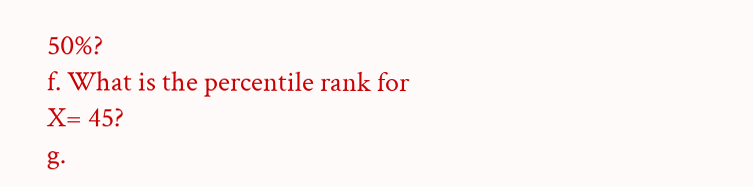50%?
f. What is the percentile rank for X= 45?
g.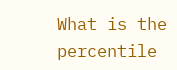What is the percentile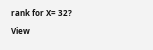rank for X= 32?

View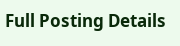Full Posting Details